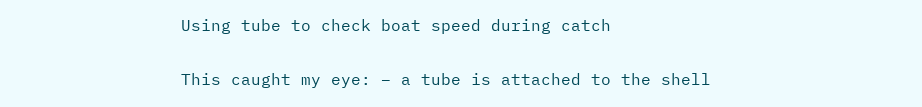Using tube to check boat speed during catch

This caught my eye: – a tube is attached to the shell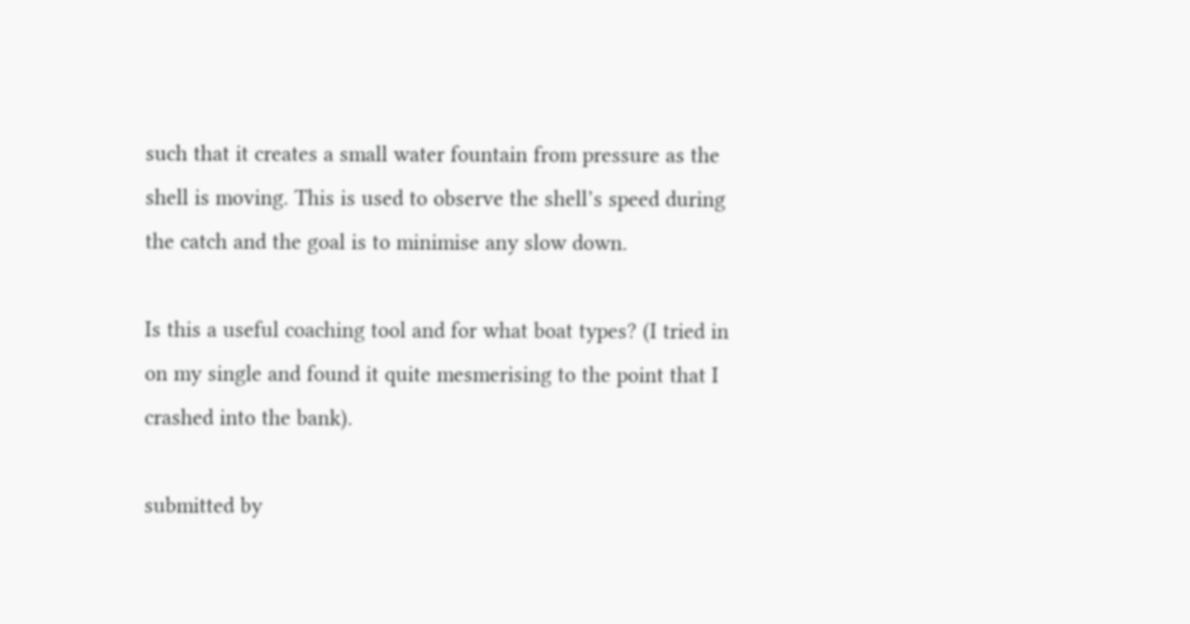such that it creates a small water fountain from pressure as the shell is moving. This is used to observe the shell’s speed during the catch and the goal is to minimise any slow down.

Is this a useful coaching tool and for what boat types? (I tried in on my single and found it quite mesmerising to the point that I crashed into the bank).

submitted by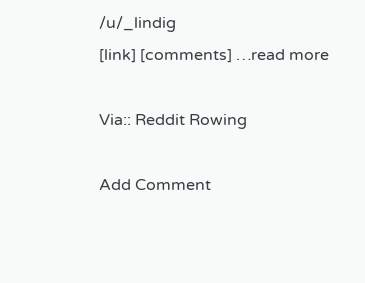/u/_lindig
[link] [comments] …read more

Via:: Reddit Rowing

Add Comment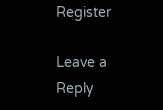Register

Leave a Reply